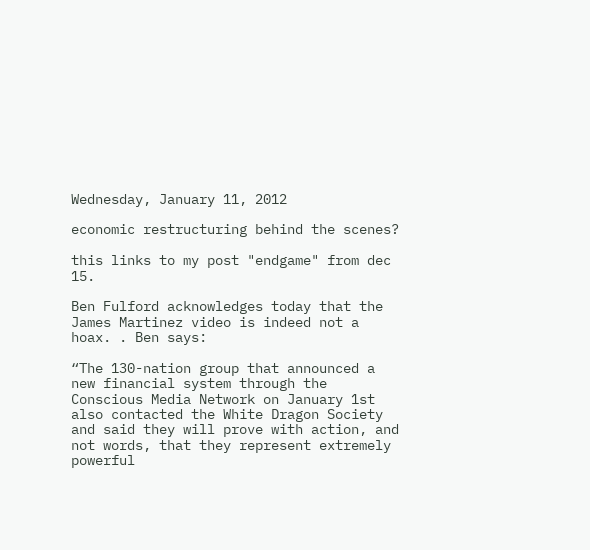Wednesday, January 11, 2012

economic restructuring behind the scenes?

this links to my post "endgame" from dec 15.

Ben Fulford acknowledges today that the James Martinez video is indeed not a hoax. . Ben says:

“The 130-nation group that announced a new financial system through the Conscious Media Network on January 1st also contacted the White Dragon Society and said they will prove with action, and not words, that they represent extremely powerful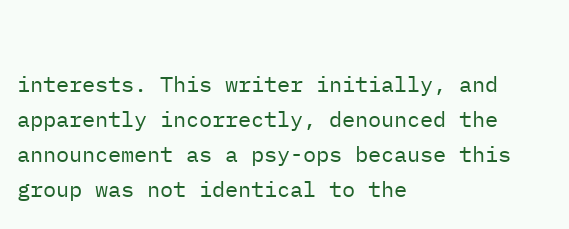interests. This writer initially, and apparently incorrectly, denounced the announcement as a psy-ops because this group was not identical to the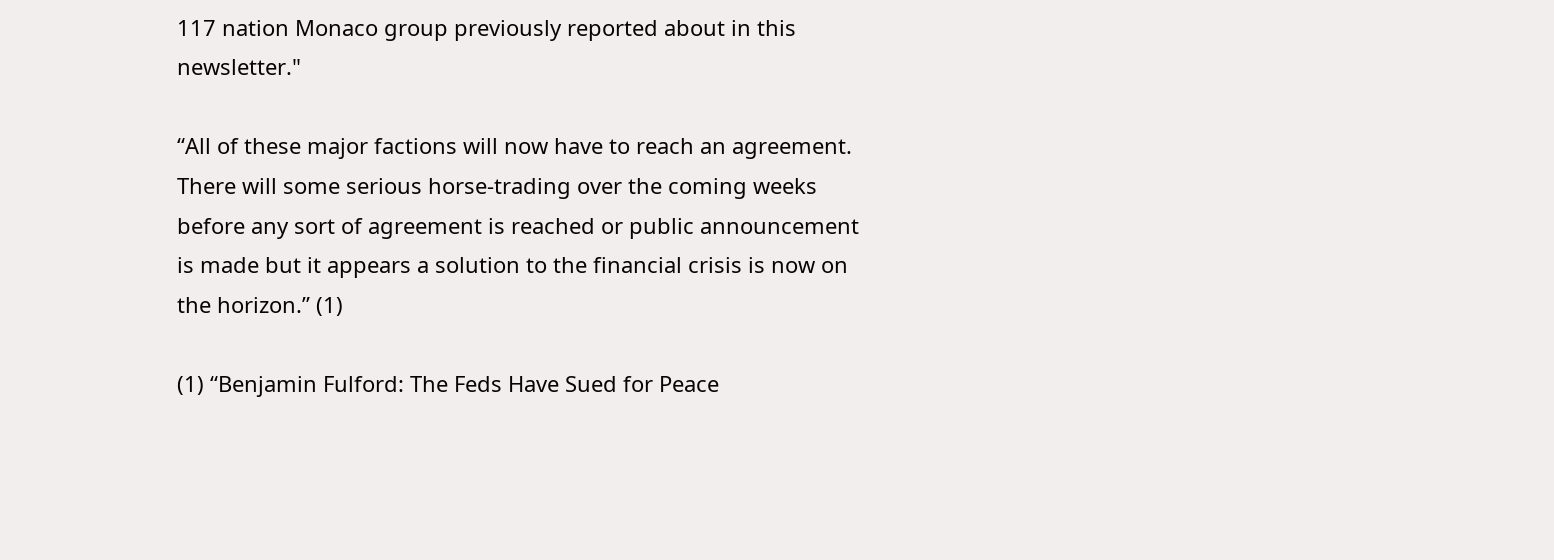117 nation Monaco group previously reported about in this newsletter."

“All of these major factions will now have to reach an agreement. There will some serious horse-trading over the coming weeks before any sort of agreement is reached or public announcement is made but it appears a solution to the financial crisis is now on the horizon.” (1)

(1) “Benjamin Fulford: The Feds Have Sued for Peace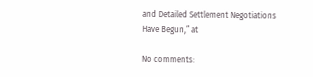and Detailed Settlement Negotiations Have Begun,” at

No comments: